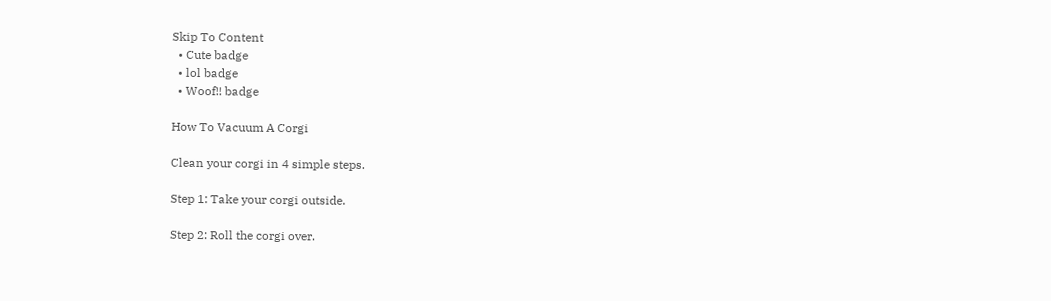Skip To Content
  • Cute badge
  • lol badge
  • Woof!! badge

How To Vacuum A Corgi

Clean your corgi in 4 simple steps.

Step 1: Take your corgi outside.

Step 2: Roll the corgi over.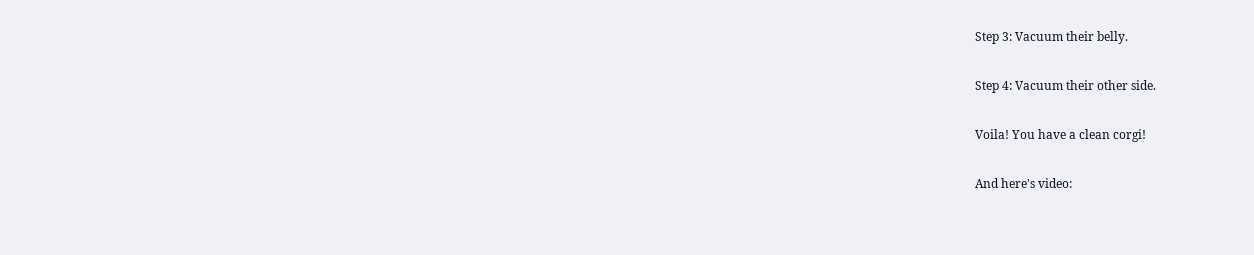Step 3: Vacuum their belly.

Step 4: Vacuum their other side.

Voila! You have a clean corgi!

And here's video: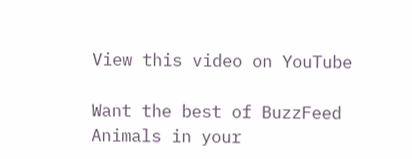View this video on YouTube

Want the best of BuzzFeed Animals in your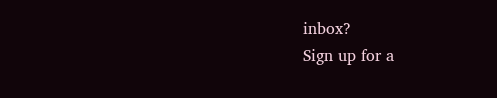inbox?
Sign up for a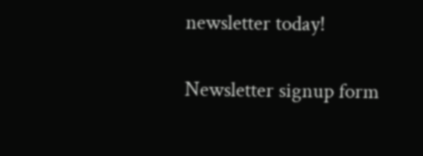newsletter today!

Newsletter signup form